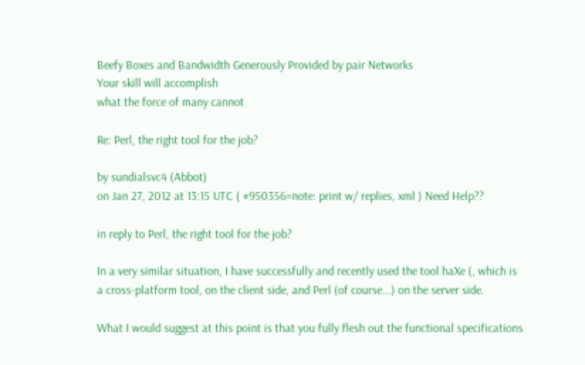Beefy Boxes and Bandwidth Generously Provided by pair Networks
Your skill will accomplish
what the force of many cannot

Re: Perl, the right tool for the job?

by sundialsvc4 (Abbot)
on Jan 27, 2012 at 13:15 UTC ( #950356=note: print w/ replies, xml ) Need Help??

in reply to Perl, the right tool for the job?

In a very similar situation, I have successfully and recently used the tool haXe (, which is a cross-platform tool, on the client side, and Perl (of course...) on the server side.

What I would suggest at this point is that you fully flesh out the functional specifications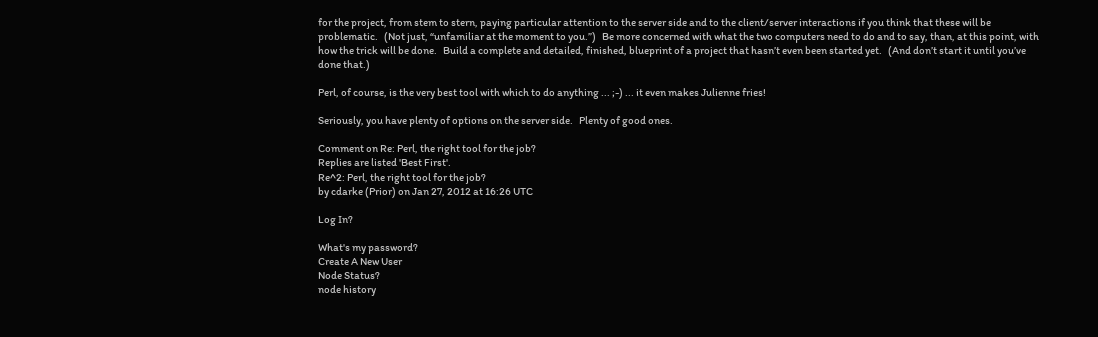for the project, from stem to stern, paying particular attention to the server side and to the client/server interactions if you think that these will be problematic.   (Not just, “unfamiliar at the moment to you.”)   Be more concerned with what the two computers need to do and to say, than, at this point, with how the trick will be done.   Build a complete and detailed, finished, blueprint of a project that hasn’t even been started yet.   (And don’t start it until you’ve done that.)

Perl, of course, is the very best tool with which to do anything ... ;-) ... it even makes Julienne fries!

Seriously, you have plenty of options on the server side.   Plenty of good ones.

Comment on Re: Perl, the right tool for the job?
Replies are listed 'Best First'.
Re^2: Perl, the right tool for the job?
by cdarke (Prior) on Jan 27, 2012 at 16:26 UTC

Log In?

What's my password?
Create A New User
Node Status?
node history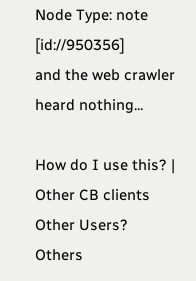Node Type: note [id://950356]
and the web crawler heard nothing...

How do I use this? | Other CB clients
Other Users?
Others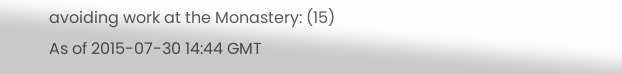avoiding work at the Monastery: (15)
As of 2015-07-30 14:44 GMT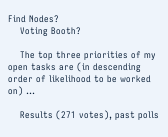Find Nodes?
    Voting Booth?

    The top three priorities of my open tasks are (in descending order of likelihood to be worked on) ...

    Results (271 votes), past polls